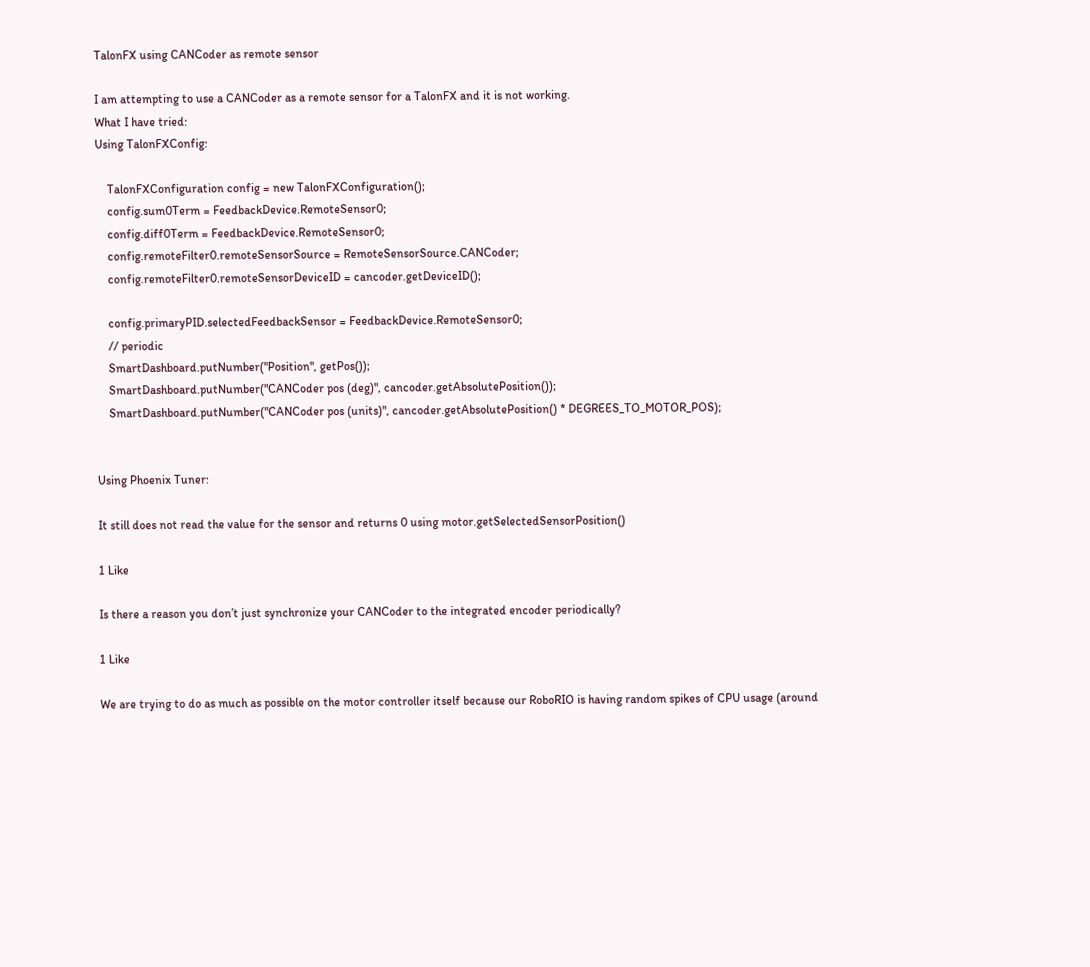TalonFX using CANCoder as remote sensor

I am attempting to use a CANCoder as a remote sensor for a TalonFX and it is not working.
What I have tried:
Using TalonFXConfig:

    TalonFXConfiguration config = new TalonFXConfiguration();
    config.sum0Term = FeedbackDevice.RemoteSensor0;
    config.diff0Term = FeedbackDevice.RemoteSensor0;
    config.remoteFilter0.remoteSensorSource = RemoteSensorSource.CANCoder;
    config.remoteFilter0.remoteSensorDeviceID = cancoder.getDeviceID();

    config.primaryPID.selectedFeedbackSensor = FeedbackDevice.RemoteSensor0;
    // periodic
    SmartDashboard.putNumber("Position", getPos());
    SmartDashboard.putNumber("CANCoder pos (deg)", cancoder.getAbsolutePosition());
    SmartDashboard.putNumber("CANCoder pos (units)", cancoder.getAbsolutePosition() * DEGREES_TO_MOTOR_POS);


Using Phoenix Tuner:

It still does not read the value for the sensor and returns 0 using motor.getSelectedSensorPosition()

1 Like

Is there a reason you don’t just synchronize your CANCoder to the integrated encoder periodically?

1 Like

We are trying to do as much as possible on the motor controller itself because our RoboRIO is having random spikes of CPU usage (around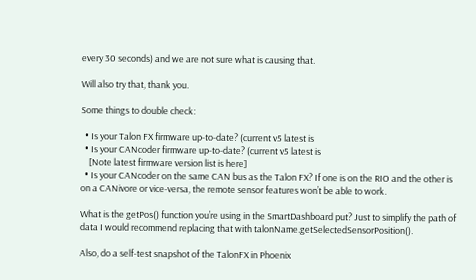every 30 seconds) and we are not sure what is causing that.

Will also try that, thank you.

Some things to double check:

  • Is your Talon FX firmware up-to-date? (current v5 latest is
  • Is your CANcoder firmware up-to-date? (current v5 latest is
    [Note latest firmware version list is here]
  • Is your CANcoder on the same CAN bus as the Talon FX? If one is on the RIO and the other is on a CANivore or vice-versa, the remote sensor features won’t be able to work.

What is the getPos() function you’re using in the SmartDashboard put? Just to simplify the path of data I would recommend replacing that with talonName.getSelectedSensorPosition().

Also, do a self-test snapshot of the TalonFX in Phoenix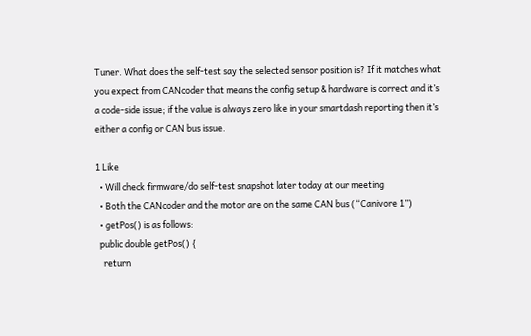Tuner. What does the self-test say the selected sensor position is? If it matches what you expect from CANcoder that means the config setup & hardware is correct and it’s a code-side issue; if the value is always zero like in your smartdash reporting then it’s either a config or CAN bus issue.

1 Like
  • Will check firmware/do self-test snapshot later today at our meeting
  • Both the CANcoder and the motor are on the same CAN bus (“Canivore 1”)
  • getPos() is as follows:
  public double getPos() {
    return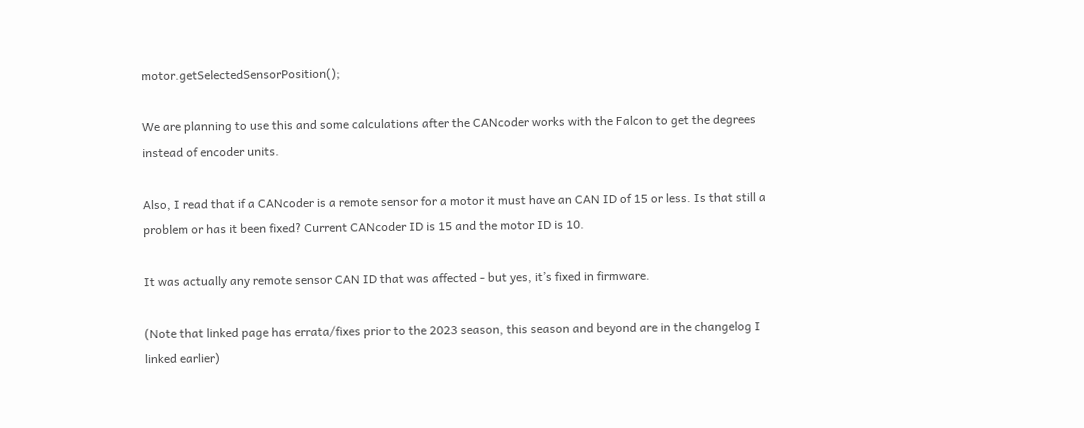motor.getSelectedSensorPosition();

We are planning to use this and some calculations after the CANcoder works with the Falcon to get the degrees instead of encoder units.

Also, I read that if a CANcoder is a remote sensor for a motor it must have an CAN ID of 15 or less. Is that still a problem or has it been fixed? Current CANcoder ID is 15 and the motor ID is 10.

It was actually any remote sensor CAN ID that was affected - but yes, it’s fixed in firmware.

(Note that linked page has errata/fixes prior to the 2023 season, this season and beyond are in the changelog I linked earlier)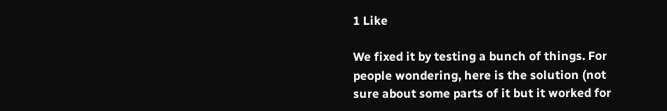1 Like

We fixed it by testing a bunch of things. For people wondering, here is the solution (not sure about some parts of it but it worked for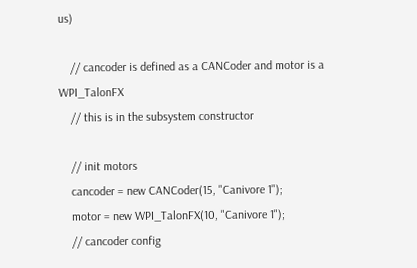us)

    // cancoder is defined as a CANCoder and motor is a WPI_TalonFX
    // this is in the subsystem constructor

    // init motors
    cancoder = new CANCoder(15, "Canivore 1");
    motor = new WPI_TalonFX(10, "Canivore 1");
    // cancoder config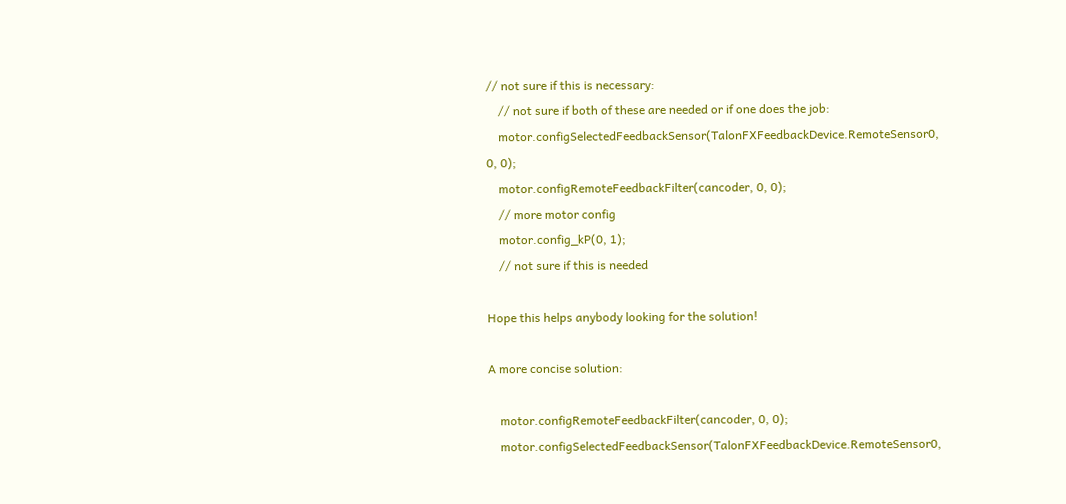// not sure if this is necessary:
    // not sure if both of these are needed or if one does the job:
    motor.configSelectedFeedbackSensor(TalonFXFeedbackDevice.RemoteSensor0, 0, 0);
    motor.configRemoteFeedbackFilter(cancoder, 0, 0);
    // more motor config
    motor.config_kP(0, 1);
    // not sure if this is needed

Hope this helps anybody looking for the solution!

A more concise solution:

    motor.configRemoteFeedbackFilter(cancoder, 0, 0);
    motor.configSelectedFeedbackSensor(TalonFXFeedbackDevice.RemoteSensor0,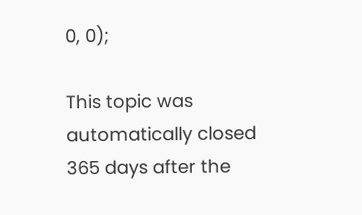0, 0);

This topic was automatically closed 365 days after the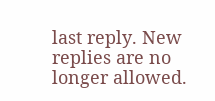last reply. New replies are no longer allowed.